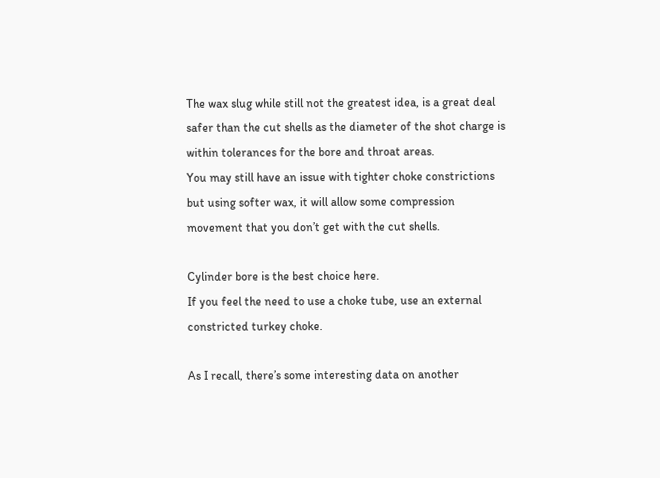The wax slug while still not the greatest idea, is a great deal safer than the cut shells as the diameter of the shot charge is within tolerances for the bore and throat areas.
You may still have an issue with tighter choke constrictions but using softer wax, it will allow some compression movement that you don’t get with the cut shells.

Cylinder bore is the best choice here.
If you feel the need to use a choke tube, use an external constricted turkey choke.

As I recall, there’s some interesting data on another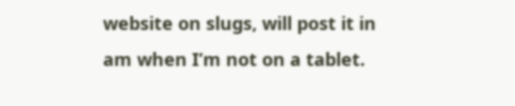website on slugs, will post it in am when I’m not on a tablet.